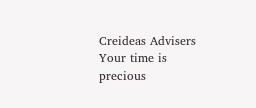Creideas Advisers
Your time is precious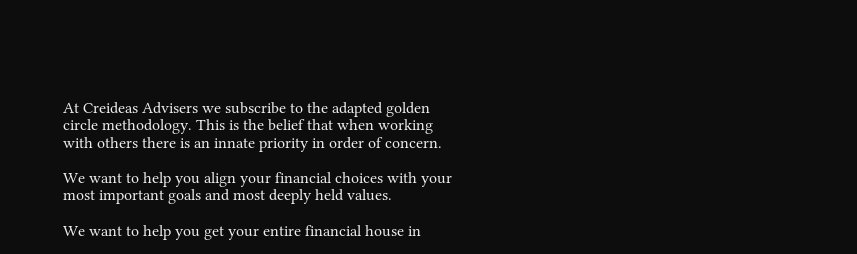At Creideas Advisers we subscribe to the adapted golden circle methodology. This is the belief that when working with others there is an innate priority in order of concern.

We want to help you align your financial choices with your most important goals and most deeply held values.

We want to help you get your entire financial house in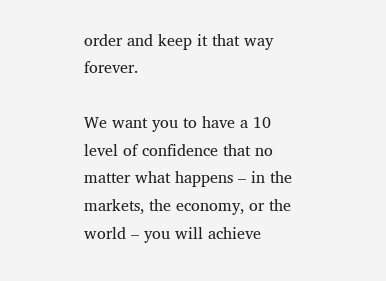order and keep it that way forever.

We want you to have a 10 level of confidence that no matter what happens – in the markets, the economy, or the world – you will achieve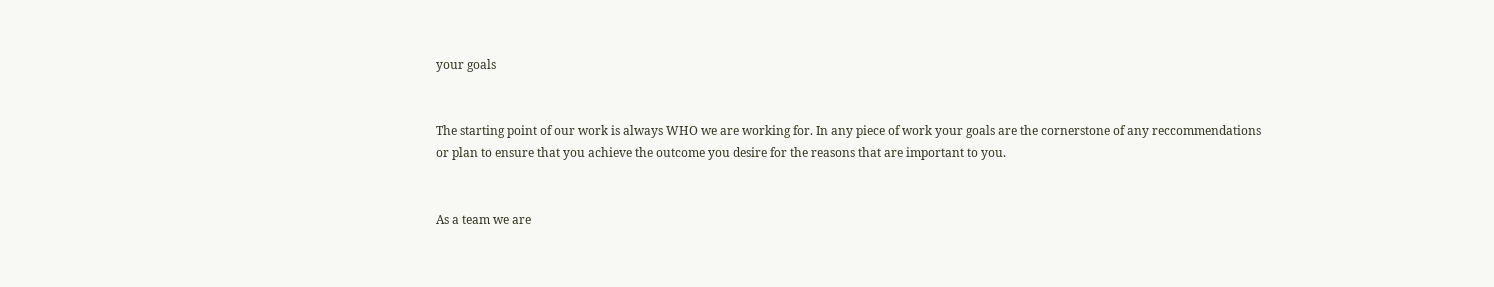your goals


The starting point of our work is always WHO we are working for. In any piece of work your goals are the cornerstone of any reccommendations or plan to ensure that you achieve the outcome you desire for the reasons that are important to you.


As a team we are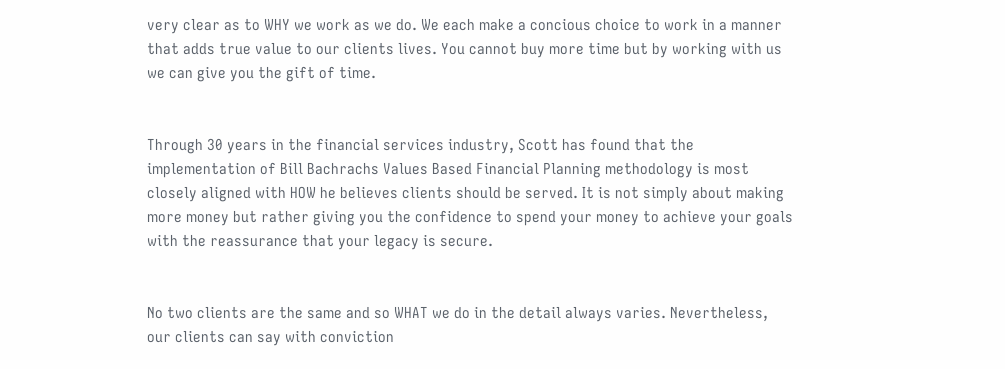very clear as to WHY we work as we do. We each make a concious choice to work in a manner that adds true value to our clients lives. You cannot buy more time but by working with us we can give you the gift of time.


Through 30 years in the financial services industry, Scott has found that the implementation of Bill Bachrachs Values Based Financial Planning methodology is most closely aligned with HOW he believes clients should be served. It is not simply about making more money but rather giving you the confidence to spend your money to achieve your goals with the reassurance that your legacy is secure.


No two clients are the same and so WHAT we do in the detail always varies. Nevertheless, our clients can say with conviction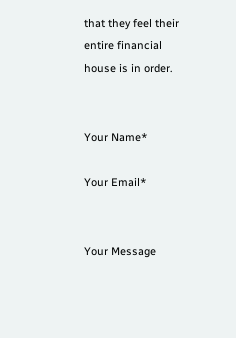that they feel their entire financial house is in order.


Your Name*

Your Email*


Your Message